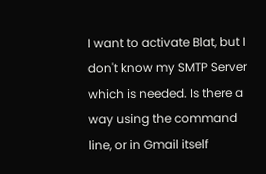I want to activate Blat, but I don't know my SMTP Server which is needed. Is there a way using the command line, or in Gmail itself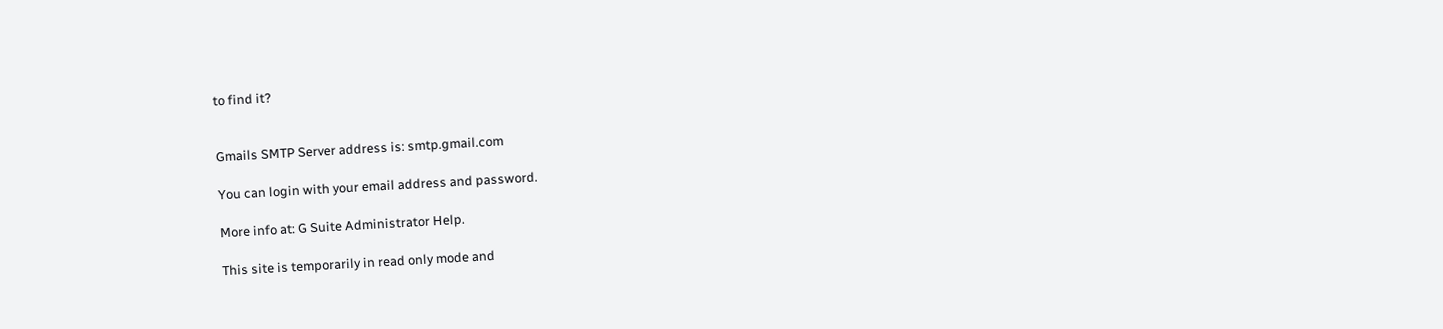to find it?


Gmails SMTP Server address is: smtp.gmail.com

You can login with your email address and password.

More info at: G Suite Administrator Help.

This site is temporarily in read only mode and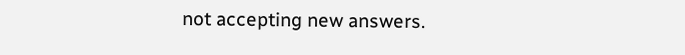not accepting new answers.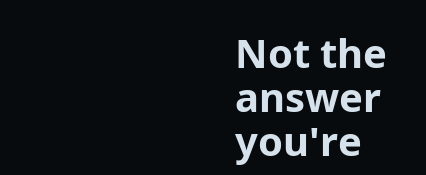Not the answer you're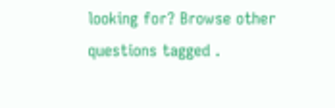looking for? Browse other questions tagged .